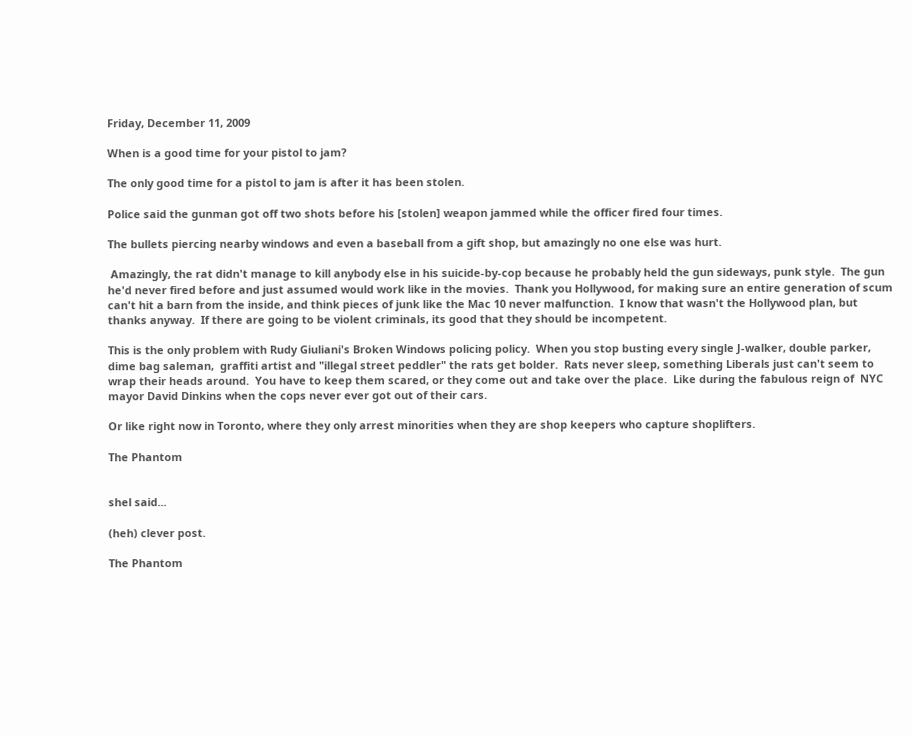Friday, December 11, 2009

When is a good time for your pistol to jam?

The only good time for a pistol to jam is after it has been stolen.

Police said the gunman got off two shots before his [stolen] weapon jammed while the officer fired four times.

The bullets piercing nearby windows and even a baseball from a gift shop, but amazingly no one else was hurt.

 Amazingly, the rat didn't manage to kill anybody else in his suicide-by-cop because he probably held the gun sideways, punk style.  The gun he'd never fired before and just assumed would work like in the movies.  Thank you Hollywood, for making sure an entire generation of scum can't hit a barn from the inside, and think pieces of junk like the Mac 10 never malfunction.  I know that wasn't the Hollywood plan, but thanks anyway.  If there are going to be violent criminals, its good that they should be incompetent.

This is the only problem with Rudy Giuliani's Broken Windows policing policy.  When you stop busting every single J-walker, double parker, dime bag saleman,  graffiti artist and "illegal street peddler" the rats get bolder.  Rats never sleep, something Liberals just can't seem to wrap their heads around.  You have to keep them scared, or they come out and take over the place.  Like during the fabulous reign of  NYC mayor David Dinkins when the cops never ever got out of their cars.

Or like right now in Toronto, where they only arrest minorities when they are shop keepers who capture shoplifters.

The Phantom


shel said...

(heh) clever post.

The Phantom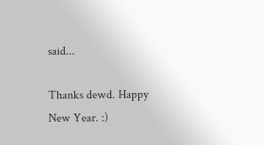said...

Thanks dewd. Happy New Year. :)